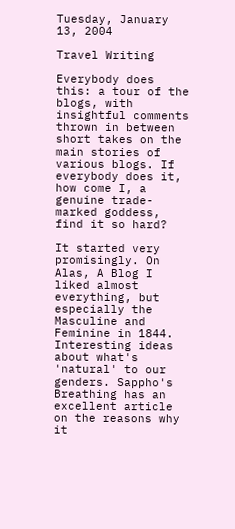Tuesday, January 13, 2004

Travel Writing

Everybody does this: a tour of the blogs, with insightful comments thrown in between short takes on the main stories of various blogs. If everybody does it, how come I, a genuine trade-marked goddess, find it so hard?

It started very promisingly. On Alas, A Blog I liked almost everything, but especially the Masculine and Feminine in 1844. Interesting ideas about what's 'natural' to our genders. Sappho's Breathing has an excellent article on the reasons why it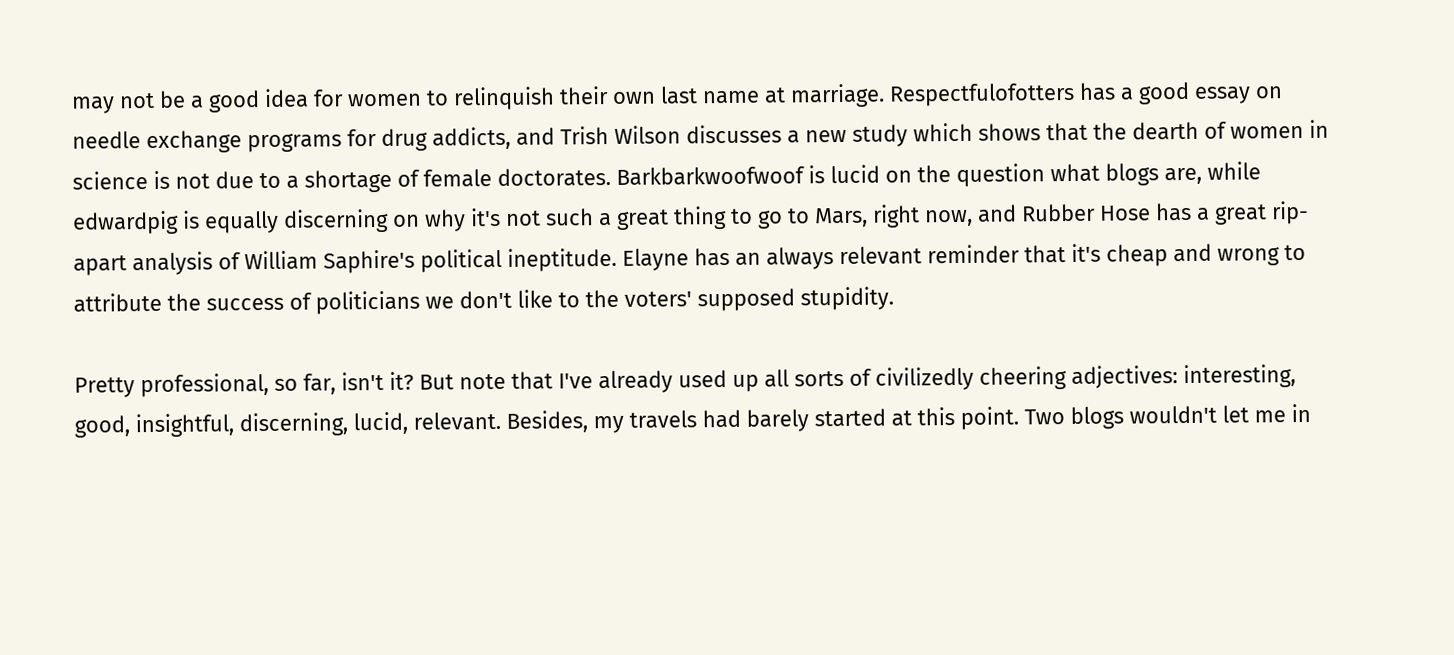may not be a good idea for women to relinquish their own last name at marriage. Respectfulofotters has a good essay on needle exchange programs for drug addicts, and Trish Wilson discusses a new study which shows that the dearth of women in science is not due to a shortage of female doctorates. Barkbarkwoofwoof is lucid on the question what blogs are, while edwardpig is equally discerning on why it's not such a great thing to go to Mars, right now, and Rubber Hose has a great rip-apart analysis of William Saphire's political ineptitude. Elayne has an always relevant reminder that it's cheap and wrong to attribute the success of politicians we don't like to the voters' supposed stupidity.

Pretty professional, so far, isn't it? But note that I've already used up all sorts of civilizedly cheering adjectives: interesting, good, insightful, discerning, lucid, relevant. Besides, my travels had barely started at this point. Two blogs wouldn't let me in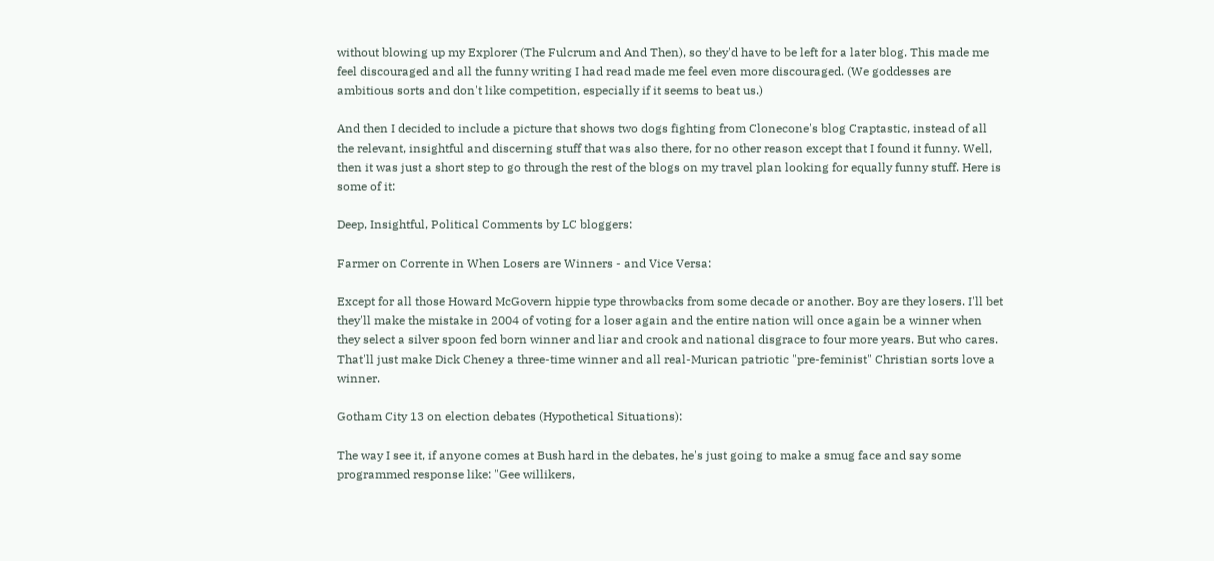without blowing up my Explorer (The Fulcrum and And Then), so they'd have to be left for a later blog. This made me feel discouraged and all the funny writing I had read made me feel even more discouraged. (We goddesses are ambitious sorts and don't like competition, especially if it seems to beat us.)

And then I decided to include a picture that shows two dogs fighting from Clonecone's blog Craptastic, instead of all the relevant, insightful and discerning stuff that was also there, for no other reason except that I found it funny. Well, then it was just a short step to go through the rest of the blogs on my travel plan looking for equally funny stuff. Here is some of it:

Deep, Insightful, Political Comments by LC bloggers:

Farmer on Corrente in When Losers are Winners - and Vice Versa:

Except for all those Howard McGovern hippie type throwbacks from some decade or another. Boy are they losers. I'll bet they'll make the mistake in 2004 of voting for a loser again and the entire nation will once again be a winner when they select a silver spoon fed born winner and liar and crook and national disgrace to four more years. But who cares. That'll just make Dick Cheney a three-time winner and all real-Murican patriotic "pre-feminist" Christian sorts love a winner.

Gotham City 13 on election debates (Hypothetical Situations):

The way I see it, if anyone comes at Bush hard in the debates, he's just going to make a smug face and say some programmed response like: "Gee willikers,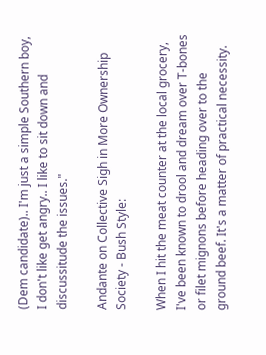(Dem candidate).. I'm just a simple Southern boy, I don't like get angry.. I like to sit down and discussitude the issues."

Andante on Collective Sigh in More Ownership Society - Bush Style:

When I hit the meat counter at the local grocery, I've been known to drool and dream over T-bones or filet mignons before heading over to the ground beef. It's a matter of practical necessity.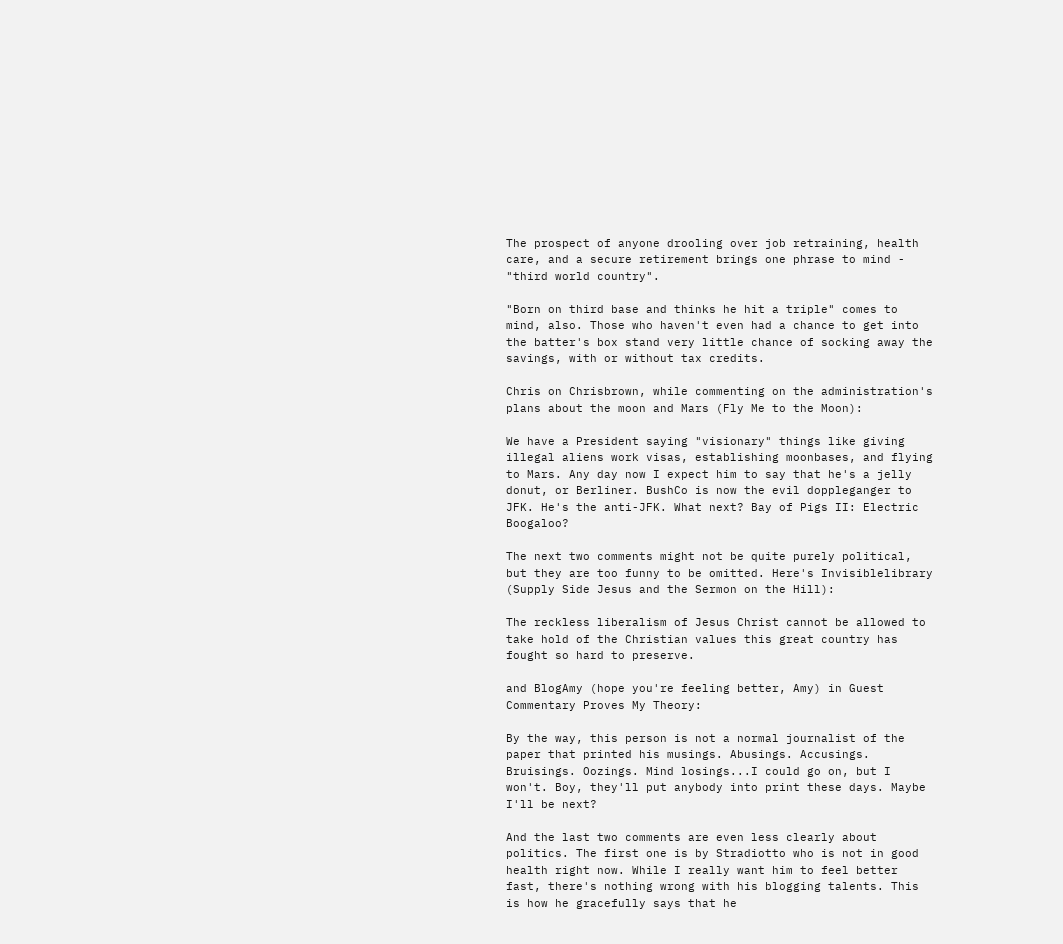The prospect of anyone drooling over job retraining, health care, and a secure retirement brings one phrase to mind - "third world country".

"Born on third base and thinks he hit a triple" comes to mind, also. Those who haven't even had a chance to get into the batter's box stand very little chance of socking away the savings, with or without tax credits.

Chris on Chrisbrown, while commenting on the administration's plans about the moon and Mars (Fly Me to the Moon):

We have a President saying "visionary" things like giving illegal aliens work visas, establishing moonbases, and flying to Mars. Any day now I expect him to say that he's a jelly donut, or Berliner. BushCo is now the evil doppleganger to JFK. He's the anti-JFK. What next? Bay of Pigs II: Electric Boogaloo?

The next two comments might not be quite purely political, but they are too funny to be omitted. Here's Invisiblelibrary (Supply Side Jesus and the Sermon on the Hill):

The reckless liberalism of Jesus Christ cannot be allowed to take hold of the Christian values this great country has fought so hard to preserve.

and BlogAmy (hope you're feeling better, Amy) in Guest Commentary Proves My Theory:

By the way, this person is not a normal journalist of the paper that printed his musings. Abusings. Accusings. Bruisings. Oozings. Mind losings...I could go on, but I won't. Boy, they'll put anybody into print these days. Maybe I'll be next?

And the last two comments are even less clearly about politics. The first one is by Stradiotto who is not in good health right now. While I really want him to feel better fast, there's nothing wrong with his blogging talents. This is how he gracefully says that he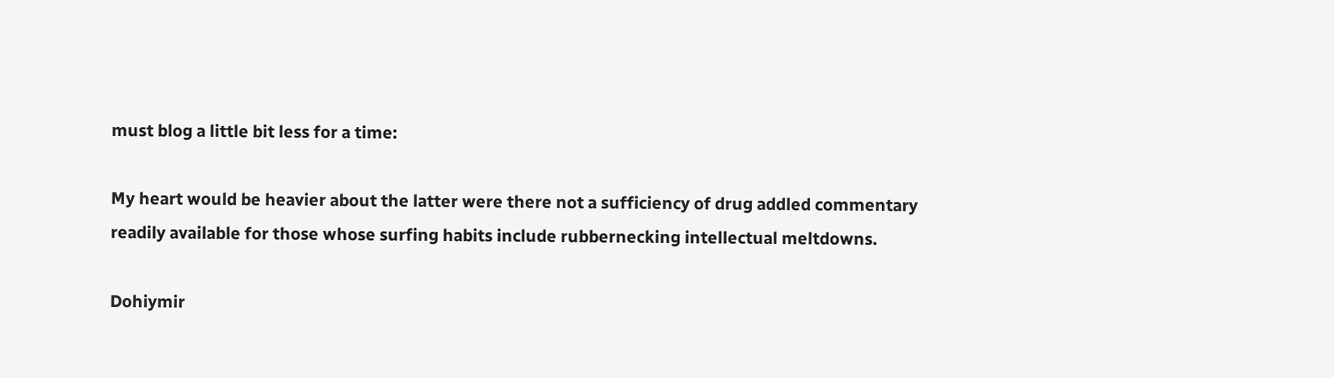must blog a little bit less for a time:

My heart would be heavier about the latter were there not a sufficiency of drug addled commentary readily available for those whose surfing habits include rubbernecking intellectual meltdowns.

Dohiymir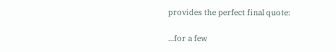provides the perfect final quote:

...for a few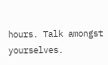hours. Talk amongst yourselves.